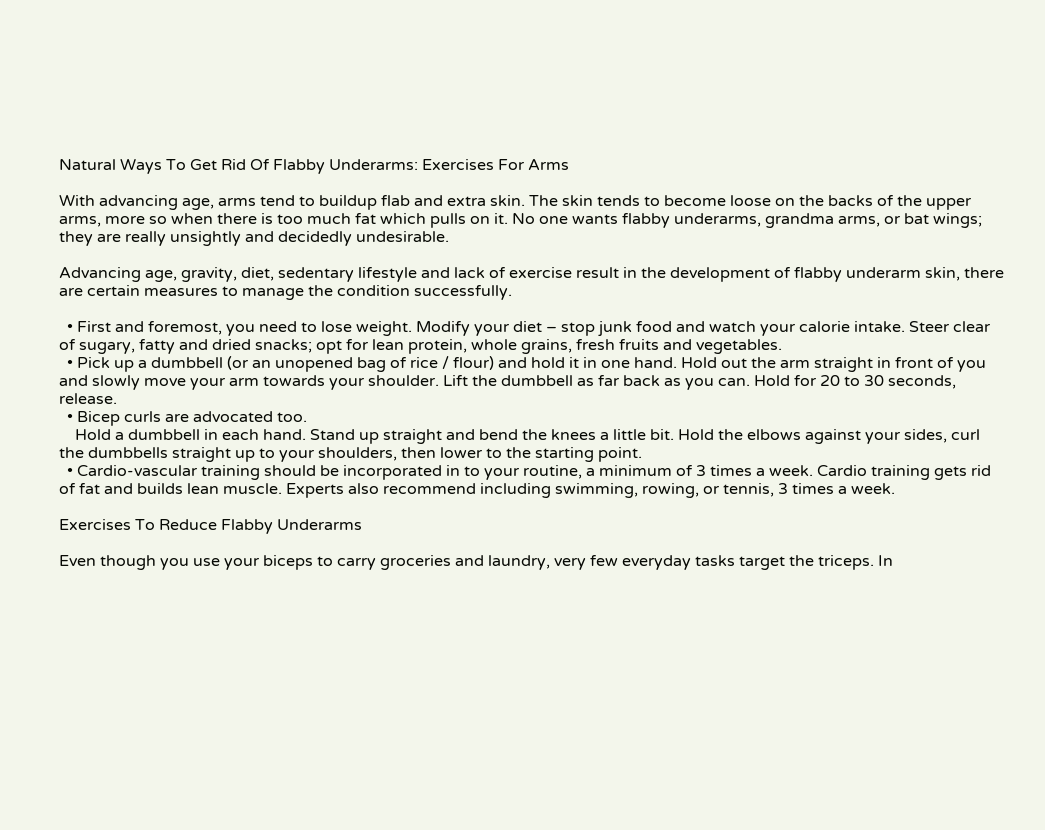Natural Ways To Get Rid Of Flabby Underarms: Exercises For Arms

With advancing age, arms tend to buildup flab and extra skin. The skin tends to become loose on the backs of the upper arms, more so when there is too much fat which pulls on it. No one wants flabby underarms, grandma arms, or bat wings; they are really unsightly and decidedly undesirable.

Advancing age, gravity, diet, sedentary lifestyle and lack of exercise result in the development of flabby underarm skin, there are certain measures to manage the condition successfully.

  • First and foremost, you need to lose weight. Modify your diet – stop junk food and watch your calorie intake. Steer clear of sugary, fatty and dried snacks; opt for lean protein, whole grains, fresh fruits and vegetables.
  • Pick up a dumbbell (or an unopened bag of rice / flour) and hold it in one hand. Hold out the arm straight in front of you and slowly move your arm towards your shoulder. Lift the dumbbell as far back as you can. Hold for 20 to 30 seconds, release.
  • Bicep curls are advocated too.
    Hold a dumbbell in each hand. Stand up straight and bend the knees a little bit. Hold the elbows against your sides, curl the dumbbells straight up to your shoulders, then lower to the starting point.
  • Cardio-vascular training should be incorporated in to your routine, a minimum of 3 times a week. Cardio training gets rid of fat and builds lean muscle. Experts also recommend including swimming, rowing, or tennis, 3 times a week.

Exercises To Reduce Flabby Underarms

Even though you use your biceps to carry groceries and laundry, very few everyday tasks target the triceps. In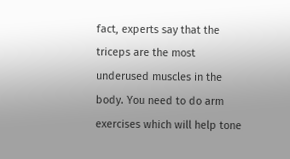fact, experts say that the triceps are the most underused muscles in the body. You need to do arm exercises which will help tone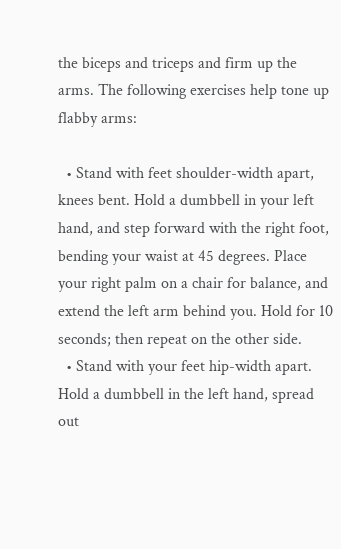the biceps and triceps and firm up the arms. The following exercises help tone up flabby arms:

  • Stand with feet shoulder-width apart, knees bent. Hold a dumbbell in your left hand, and step forward with the right foot, bending your waist at 45 degrees. Place your right palm on a chair for balance, and extend the left arm behind you. Hold for 10 seconds; then repeat on the other side.
  • Stand with your feet hip-width apart. Hold a dumbbell in the left hand, spread out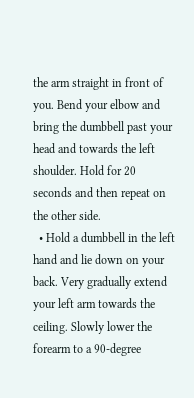the arm straight in front of you. Bend your elbow and bring the dumbbell past your head and towards the left shoulder. Hold for 20 seconds and then repeat on the other side.
  • Hold a dumbbell in the left hand and lie down on your back. Very gradually extend your left arm towards the ceiling. Slowly lower the forearm to a 90-degree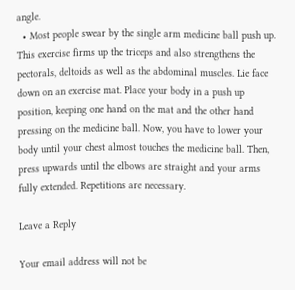angle.
  • Most people swear by the single arm medicine ball push up. This exercise firms up the triceps and also strengthens the pectorals, deltoids as well as the abdominal muscles. Lie face down on an exercise mat. Place your body in a push up position, keeping one hand on the mat and the other hand pressing on the medicine ball. Now, you have to lower your body until your chest almost touches the medicine ball. Then, press upwards until the elbows are straight and your arms fully extended. Repetitions are necessary.

Leave a Reply

Your email address will not be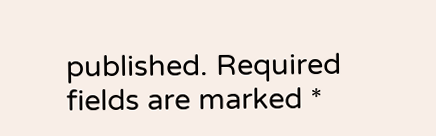published. Required fields are marked *